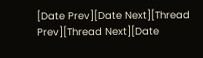[Date Prev][Date Next][Thread Prev][Thread Next][Date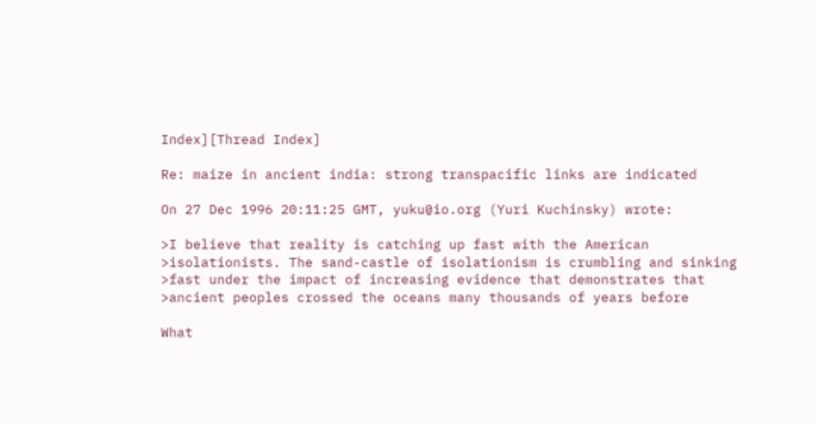Index][Thread Index]

Re: maize in ancient india: strong transpacific links are indicated

On 27 Dec 1996 20:11:25 GMT, yuku@io.org (Yuri Kuchinsky) wrote:

>I believe that reality is catching up fast with the American
>isolationists. The sand-castle of isolationism is crumbling and sinking
>fast under the impact of increasing evidence that demonstrates that
>ancient peoples crossed the oceans many thousands of years before

What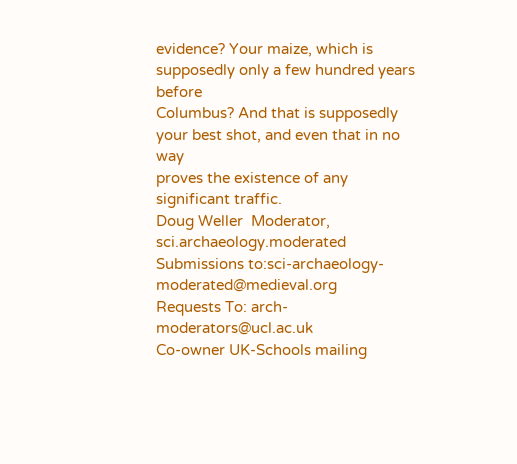evidence? Your maize, which is supposedly only a few hundred years before
Columbus? And that is supposedly your best shot, and even that in no way
proves the existence of any significant traffic.
Doug Weller  Moderator, sci.archaeology.moderated
Submissions to:sci-archaeology-moderated@medieval.org
Requests To: arch-moderators@ucl.ac.uk
Co-owner UK-Schools mailing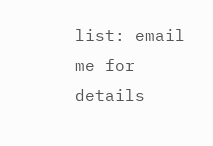list: email me for details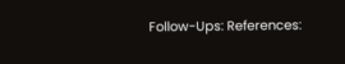Follow-Ups: References: